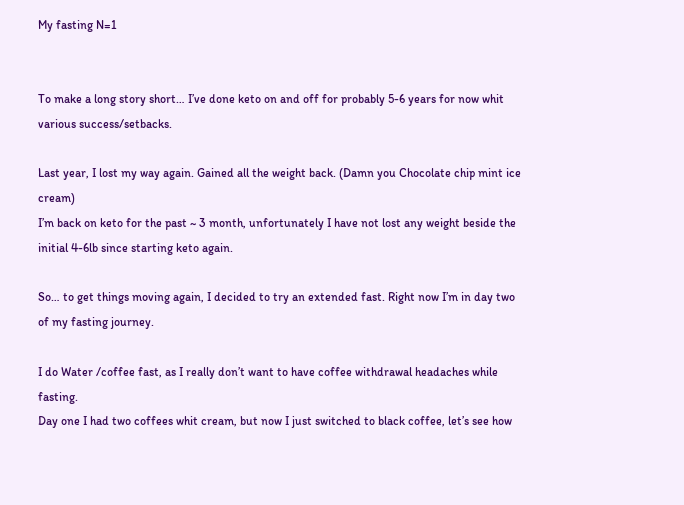My fasting N=1


To make a long story short… I’ve done keto on and off for probably 5-6 years for now whit various success/setbacks.

Last year, I lost my way again. Gained all the weight back. (Damn you Chocolate chip mint ice cream)
I’m back on keto for the past ~ 3 month, unfortunately I have not lost any weight beside the initial 4-6lb since starting keto again.

So… to get things moving again, I decided to try an extended fast. Right now I’m in day two of my fasting journey.

I do Water /coffee fast, as I really don’t want to have coffee withdrawal headaches while fasting.
Day one I had two coffees whit cream, but now I just switched to black coffee, let’s see how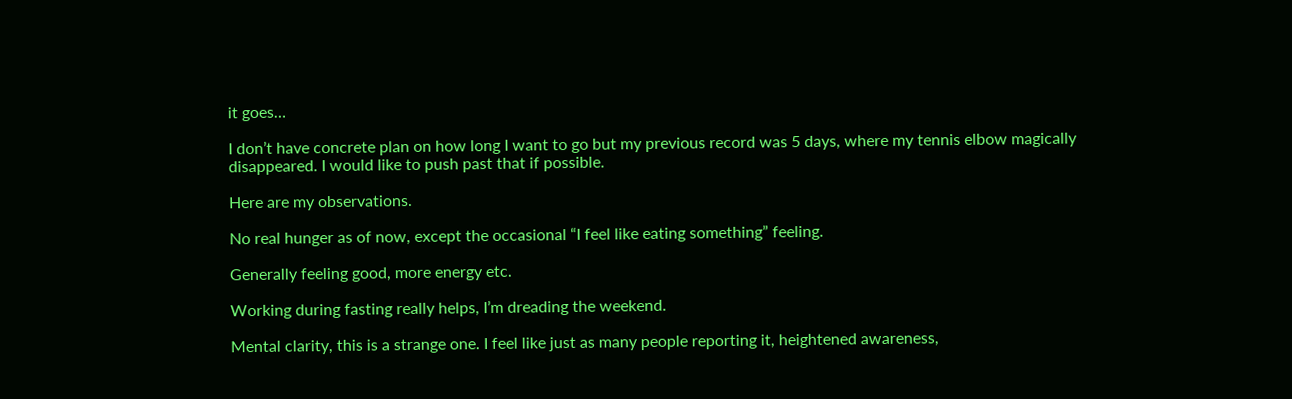it goes…

I don’t have concrete plan on how long I want to go but my previous record was 5 days, where my tennis elbow magically disappeared. I would like to push past that if possible.

Here are my observations.

No real hunger as of now, except the occasional “I feel like eating something” feeling.

Generally feeling good, more energy etc.

Working during fasting really helps, I’m dreading the weekend.

Mental clarity, this is a strange one. I feel like just as many people reporting it, heightened awareness,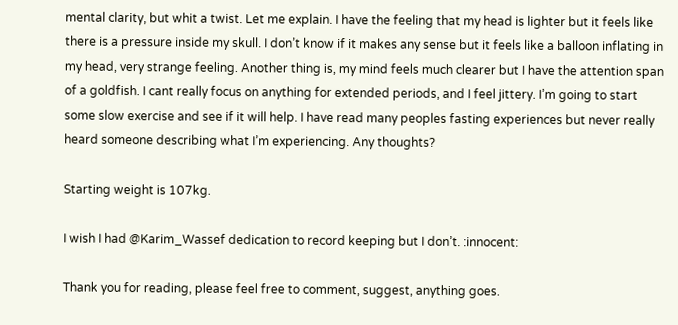mental clarity, but whit a twist. Let me explain. I have the feeling that my head is lighter but it feels like there is a pressure inside my skull. I don’t know if it makes any sense but it feels like a balloon inflating in my head, very strange feeling. Another thing is, my mind feels much clearer but I have the attention span of a goldfish. I cant really focus on anything for extended periods, and I feel jittery. I’m going to start some slow exercise and see if it will help. I have read many peoples fasting experiences but never really heard someone describing what I’m experiencing. Any thoughts?

Starting weight is 107kg.

I wish I had @Karim_Wassef dedication to record keeping but I don’t. :innocent:

Thank you for reading, please feel free to comment, suggest, anything goes.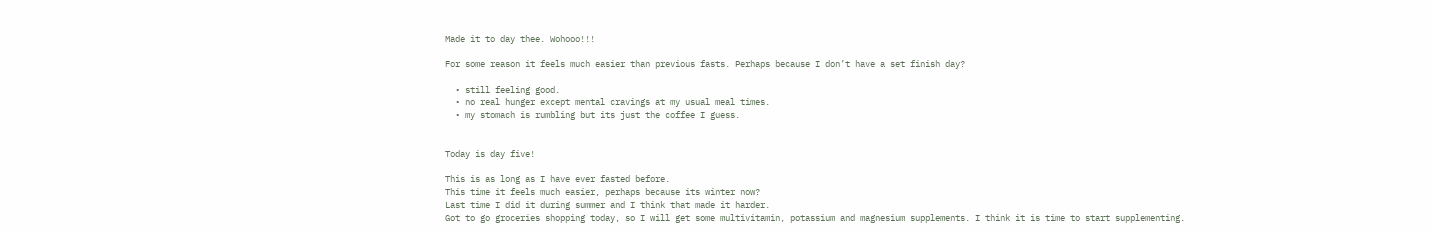Made it to day thee. Wohooo!!!

For some reason it feels much easier than previous fasts. Perhaps because I don’t have a set finish day?

  • still feeling good.
  • no real hunger except mental cravings at my usual meal times.
  • my stomach is rumbling but its just the coffee I guess.


Today is day five!

This is as long as I have ever fasted before.
This time it feels much easier, perhaps because its winter now?
Last time I did it during summer and I think that made it harder.
Got to go groceries shopping today, so I will get some multivitamin, potassium and magnesium supplements. I think it is time to start supplementing.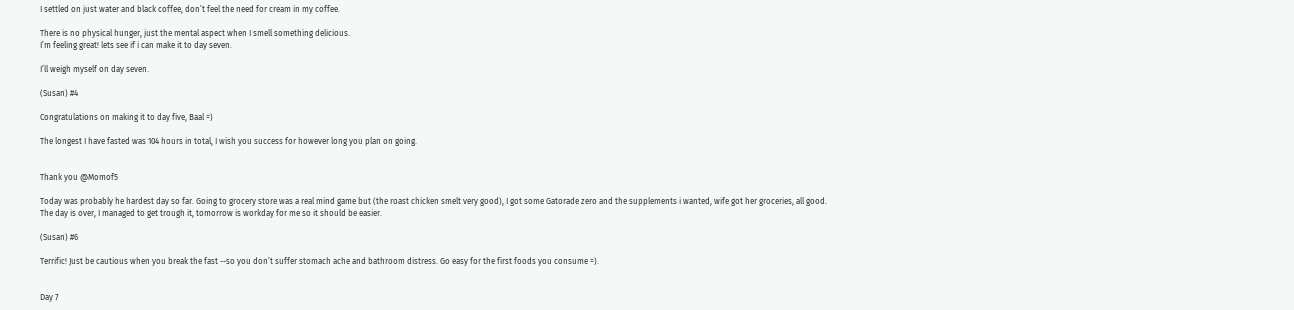I settled on just water and black coffee, don’t feel the need for cream in my coffee.

There is no physical hunger, just the mental aspect when I smell something delicious.
I’m feeling great! lets see if i can make it to day seven.

I’ll weigh myself on day seven.

(Susan) #4

Congratulations on making it to day five, Baal =)

The longest I have fasted was 104 hours in total, I wish you success for however long you plan on going.


Thank you @Momof5

Today was probably he hardest day so far. Going to grocery store was a real mind game but (the roast chicken smelt very good), I got some Gatorade zero and the supplements i wanted, wife got her groceries, all good.
The day is over, I managed to get trough it, tomorrow is workday for me so it should be easier.

(Susan) #6

Terrific! Just be cautious when you break the fast --so you don’t suffer stomach ache and bathroom distress. Go easy for the first foods you consume =).


Day 7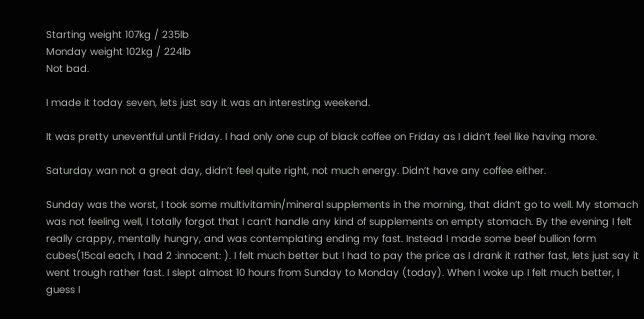Starting weight 107kg / 235lb
Monday weight 102kg / 224lb
Not bad.

I made it today seven, lets just say it was an interesting weekend.

It was pretty uneventful until Friday. I had only one cup of black coffee on Friday as I didn’t feel like having more.

Saturday wan not a great day, didn’t feel quite right, not much energy. Didn’t have any coffee either.

Sunday was the worst, I took some multivitamin/mineral supplements in the morning, that didn’t go to well. My stomach was not feeling well, I totally forgot that I can’t handle any kind of supplements on empty stomach. By the evening I felt really crappy, mentally hungry, and was contemplating ending my fast. Instead I made some beef bullion form cubes(15cal each, I had 2 :innocent: ). I felt much better but I had to pay the price as I drank it rather fast, lets just say it went trough rather fast. I slept almost 10 hours from Sunday to Monday (today). When I woke up I felt much better, I guess I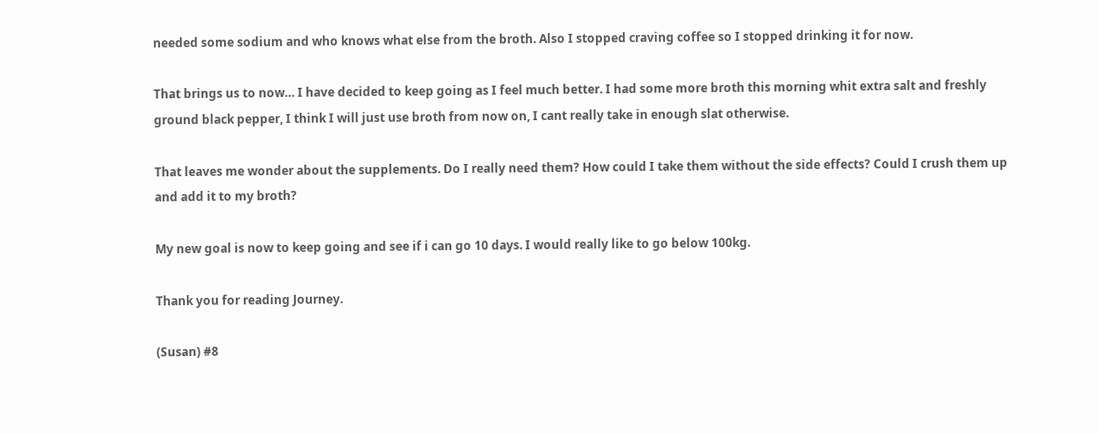needed some sodium and who knows what else from the broth. Also I stopped craving coffee so I stopped drinking it for now.

That brings us to now… I have decided to keep going as I feel much better. I had some more broth this morning whit extra salt and freshly ground black pepper, I think I will just use broth from now on, I cant really take in enough slat otherwise.

That leaves me wonder about the supplements. Do I really need them? How could I take them without the side effects? Could I crush them up and add it to my broth?

My new goal is now to keep going and see if i can go 10 days. I would really like to go below 100kg.

Thank you for reading Journey.

(Susan) #8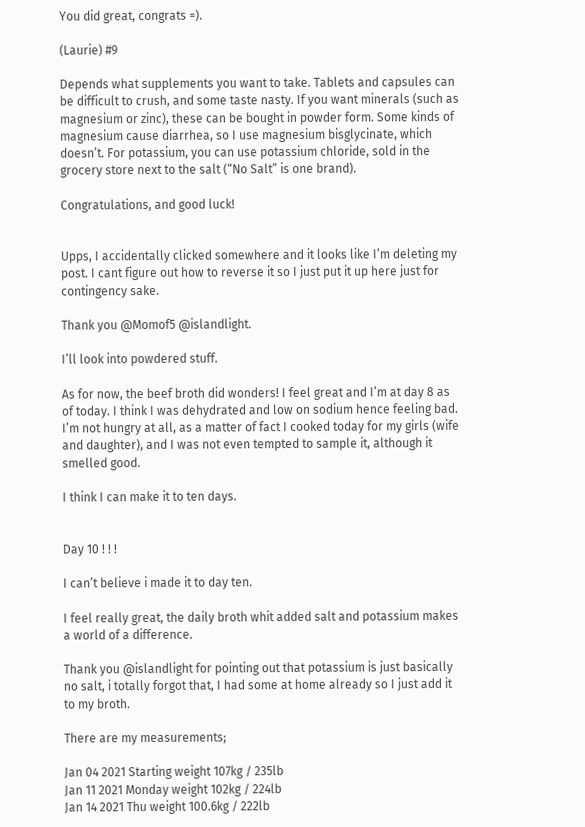You did great, congrats =).

(Laurie) #9

Depends what supplements you want to take. Tablets and capsules can be difficult to crush, and some taste nasty. If you want minerals (such as magnesium or zinc), these can be bought in powder form. Some kinds of magnesium cause diarrhea, so I use magnesium bisglycinate, which doesn’t. For potassium, you can use potassium chloride, sold in the grocery store next to the salt (“No Salt” is one brand).

Congratulations, and good luck!


Upps, I accidentally clicked somewhere and it looks like I’m deleting my post. I cant figure out how to reverse it so I just put it up here just for contingency sake.

Thank you @Momof5 @islandlight.

I’ll look into powdered stuff.

As for now, the beef broth did wonders! I feel great and I’m at day 8 as of today. I think I was dehydrated and low on sodium hence feeling bad.
I’m not hungry at all, as a matter of fact I cooked today for my girls (wife and daughter), and I was not even tempted to sample it, although it smelled good.

I think I can make it to ten days.


Day 10 ! ! !

I can’t believe i made it to day ten.

I feel really great, the daily broth whit added salt and potassium makes a world of a difference.

Thank you @islandlight for pointing out that potassium is just basically no salt, i totally forgot that, I had some at home already so I just add it to my broth.

There are my measurements;

Jan 04 2021 Starting weight 107kg / 235lb
Jan 11 2021 Monday weight 102kg / 224lb
Jan 14 2021 Thu weight 100.6kg / 222lb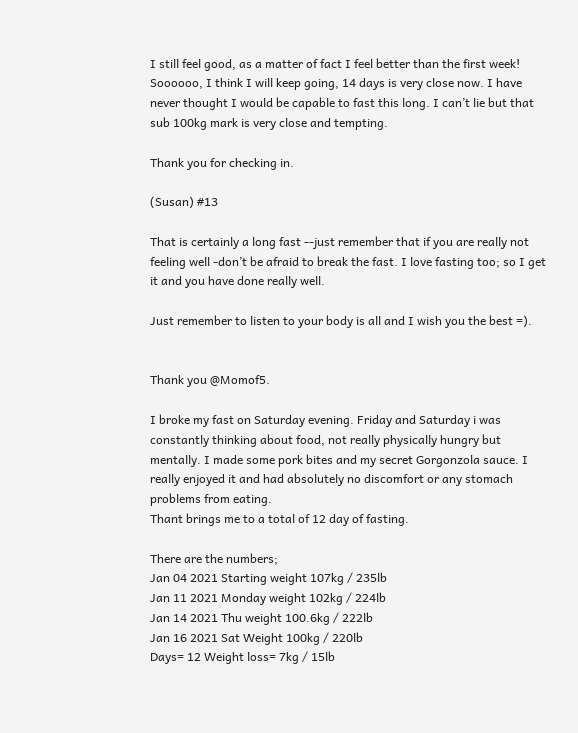I still feel good, as a matter of fact I feel better than the first week! Soooooo, I think I will keep going, 14 days is very close now. I have never thought I would be capable to fast this long. I can’t lie but that sub 100kg mark is very close and tempting.

Thank you for checking in.

(Susan) #13

That is certainly a long fast --just remember that if you are really not feeling well -don’t be afraid to break the fast. I love fasting too; so I get it and you have done really well.

Just remember to listen to your body is all and I wish you the best =).


Thank you @Momof5.

I broke my fast on Saturday evening. Friday and Saturday i was constantly thinking about food, not really physically hungry but mentally. I made some pork bites and my secret Gorgonzola sauce. I really enjoyed it and had absolutely no discomfort or any stomach problems from eating.
Thant brings me to a total of 12 day of fasting.

There are the numbers;
Jan 04 2021 Starting weight 107kg / 235lb
Jan 11 2021 Monday weight 102kg / 224lb
Jan 14 2021 Thu weight 100.6kg / 222lb
Jan 16 2021 Sat Weight 100kg / 220lb
Days= 12 Weight loss= 7kg / 15lb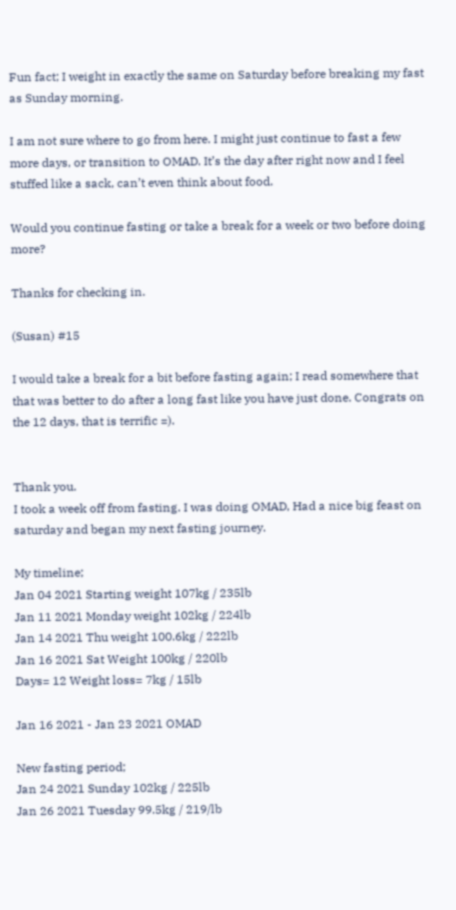Fun fact; I weight in exactly the same on Saturday before breaking my fast as Sunday morning.

I am not sure where to go from here. I might just continue to fast a few more days, or transition to OMAD. It’s the day after right now and I feel stuffed like a sack, can’t even think about food.

Would you continue fasting or take a break for a week or two before doing more?

Thanks for checking in.

(Susan) #15

I would take a break for a bit before fasting again; I read somewhere that that was better to do after a long fast like you have just done. Congrats on the 12 days, that is terrific =).


Thank you.
I took a week off from fasting. I was doing OMAD, Had a nice big feast on saturday and began my next fasting journey.

My timeline;
Jan 04 2021 Starting weight 107kg / 235lb
Jan 11 2021 Monday weight 102kg / 224lb
Jan 14 2021 Thu weight 100.6kg / 222lb
Jan 16 2021 Sat Weight 100kg / 220lb
Days= 12 Weight loss= 7kg / 15lb

Jan 16 2021 - Jan 23 2021 OMAD

New fasting period;
Jan 24 2021 Sunday 102kg / 225lb
Jan 26 2021 Tuesday 99.5kg / 219/lb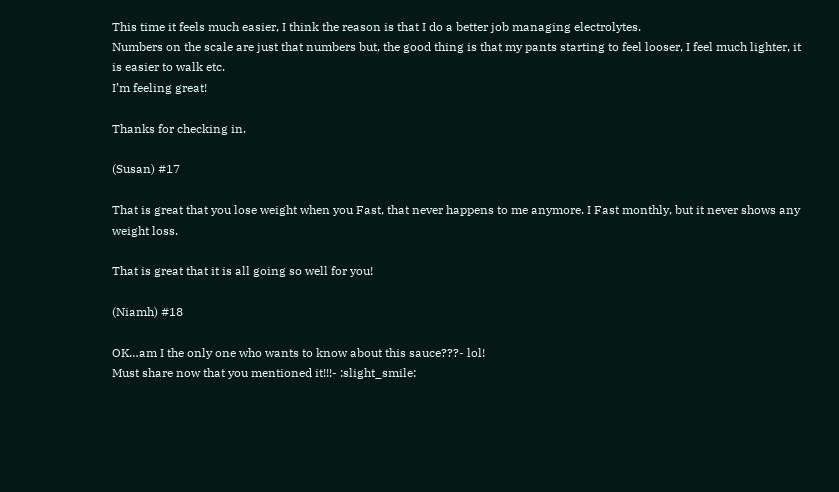This time it feels much easier, I think the reason is that I do a better job managing electrolytes.
Numbers on the scale are just that numbers but, the good thing is that my pants starting to feel looser, I feel much lighter, it is easier to walk etc.
I’m feeling great!

Thanks for checking in.

(Susan) #17

That is great that you lose weight when you Fast, that never happens to me anymore. I Fast monthly, but it never shows any weight loss.

That is great that it is all going so well for you!

(Niamh) #18

OK…am I the only one who wants to know about this sauce???- lol!
Must share now that you mentioned it!!!- :slight_smile: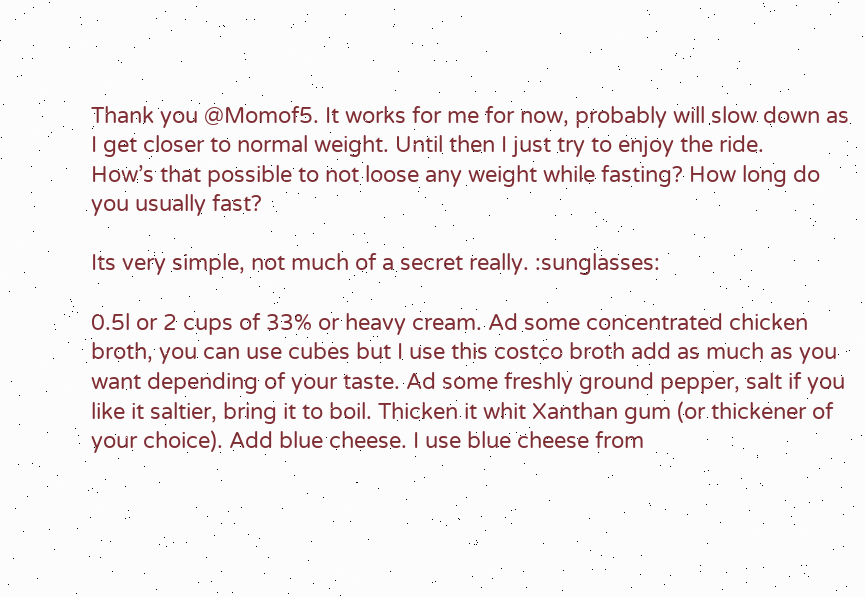Thank you @Momof5. It works for me for now, probably will slow down as I get closer to normal weight. Until then I just try to enjoy the ride.
How’s that possible to not loose any weight while fasting? How long do you usually fast?

Its very simple, not much of a secret really. :sunglasses:

0.5l or 2 cups of 33% or heavy cream. Ad some concentrated chicken broth, you can use cubes but I use this costco broth add as much as you want depending of your taste. Ad some freshly ground pepper, salt if you like it saltier, bring it to boil. Thicken it whit Xanthan gum (or thickener of your choice). Add blue cheese. I use blue cheese from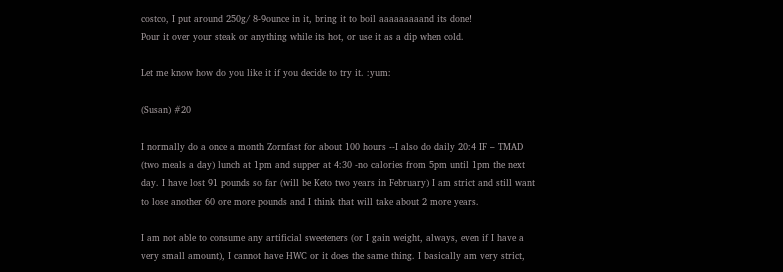costco, I put around 250g/ 8-9ounce in it, bring it to boil aaaaaaaaand its done!
Pour it over your steak or anything while its hot, or use it as a dip when cold.

Let me know how do you like it if you decide to try it. :yum:

(Susan) #20

I normally do a once a month Zornfast for about 100 hours --I also do daily 20:4 IF – TMAD (two meals a day) lunch at 1pm and supper at 4:30 -no calories from 5pm until 1pm the next day. I have lost 91 pounds so far (will be Keto two years in February) I am strict and still want to lose another 60 ore more pounds and I think that will take about 2 more years.

I am not able to consume any artificial sweeteners (or I gain weight, always, even if I have a very small amount), I cannot have HWC or it does the same thing. I basically am very strict,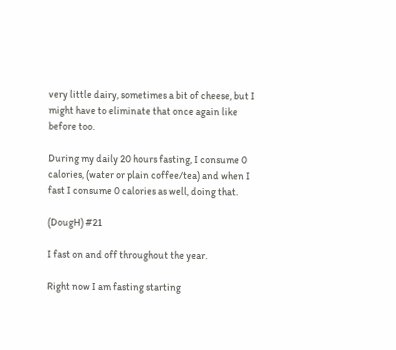very little dairy, sometimes a bit of cheese, but I might have to eliminate that once again like before too.

During my daily 20 hours fasting, I consume 0 calories, (water or plain coffee/tea) and when I fast I consume 0 calories as well, doing that.

(DougH) #21

I fast on and off throughout the year.

Right now I am fasting starting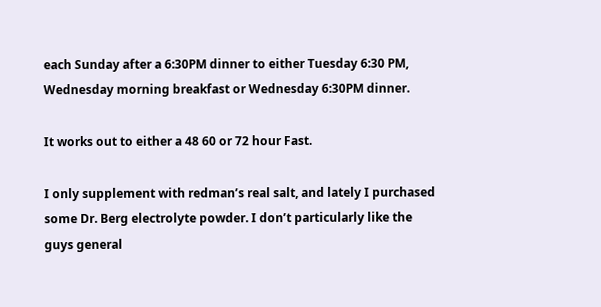each Sunday after a 6:30PM dinner to either Tuesday 6:30 PM, Wednesday morning breakfast or Wednesday 6:30PM dinner.

It works out to either a 48 60 or 72 hour Fast.

I only supplement with redman’s real salt, and lately I purchased some Dr. Berg electrolyte powder. I don’t particularly like the guys general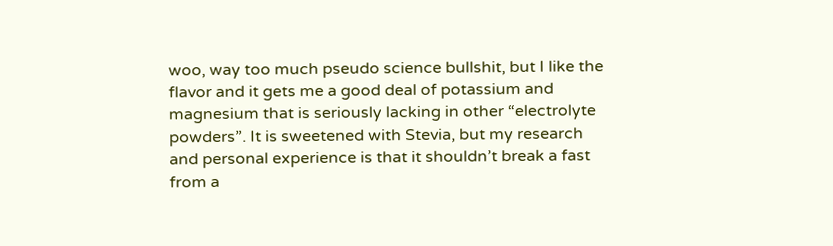woo, way too much pseudo science bullshit, but I like the flavor and it gets me a good deal of potassium and magnesium that is seriously lacking in other “electrolyte powders”. It is sweetened with Stevia, but my research and personal experience is that it shouldn’t break a fast from a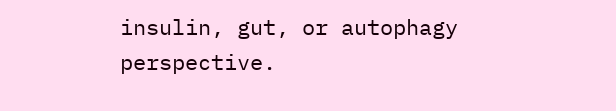insulin, gut, or autophagy perspective.